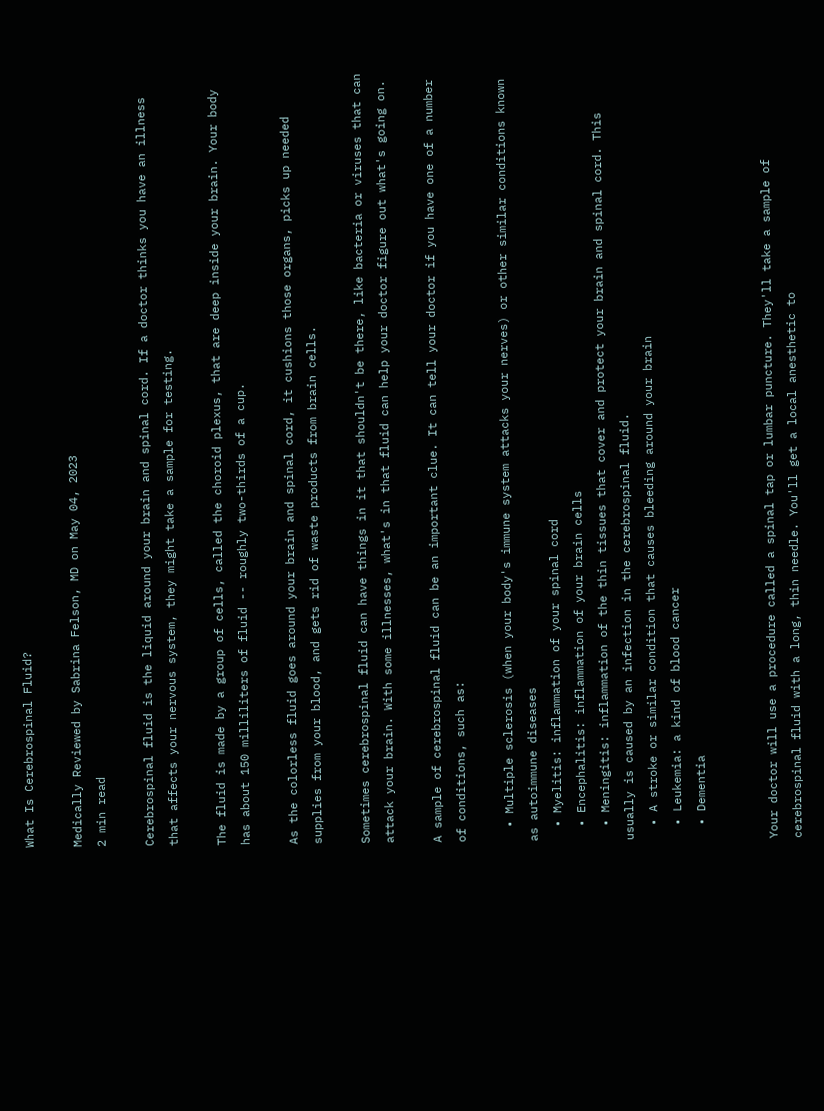What Is Cerebrospinal Fluid?

Medically Reviewed by Sabrina Felson, MD on May 04, 2023
2 min read

Cerebrospinal fluid is the liquid around your brain and spinal cord. If a doctor thinks you have an illness that affects your nervous system, they might take a sample for testing.

The fluid is made by a group of cells, called the choroid plexus, that are deep inside your brain. Your body has about 150 milliliters of fluid -- roughly two-thirds of a cup.

As the colorless fluid goes around your brain and spinal cord, it cushions those organs, picks up needed supplies from your blood, and gets rid of waste products from brain cells.

Sometimes cerebrospinal fluid can have things in it that shouldn't be there, like bacteria or viruses that can attack your brain. With some illnesses, what's in that fluid can help your doctor figure out what's going on.

A sample of cerebrospinal fluid can be an important clue. It can tell your doctor if you have one of a number of conditions, such as:

  • Multiple sclerosis (when your body's immune system attacks your nerves) or other similar conditions known as autoimmune diseases
  • Myelitis: inflammation of your spinal cord
  • Encephalitis: inflammation of your brain cells
  • Meningitis: inflammation of the thin tissues that cover and protect your brain and spinal cord. This usually is caused by an infection in the cerebrospinal fluid.
  • A stroke or similar condition that causes bleeding around your brain
  • Leukemia: a kind of blood cancer
  • Dementia


Your doctor will use a procedure called a spinal tap or lumbar puncture. They'll take a sample of cerebrospinal fluid with a long, thin needle. You'll get a local anesthetic to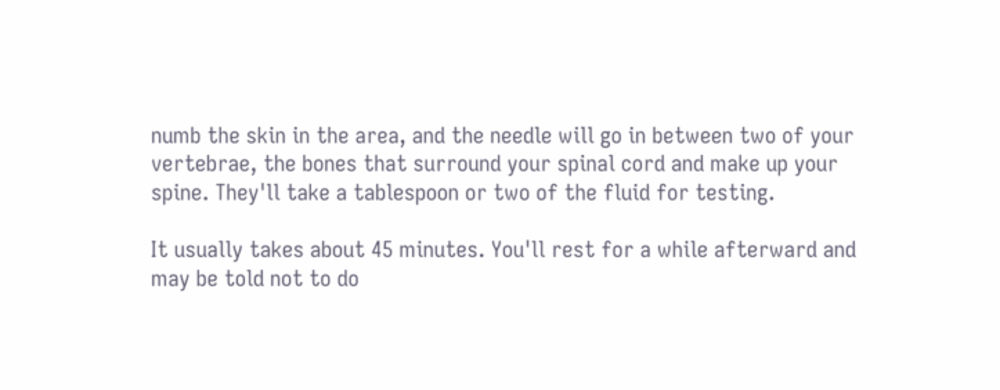numb the skin in the area, and the needle will go in between two of your vertebrae, the bones that surround your spinal cord and make up your spine. They'll take a tablespoon or two of the fluid for testing.

It usually takes about 45 minutes. You'll rest for a while afterward and may be told not to do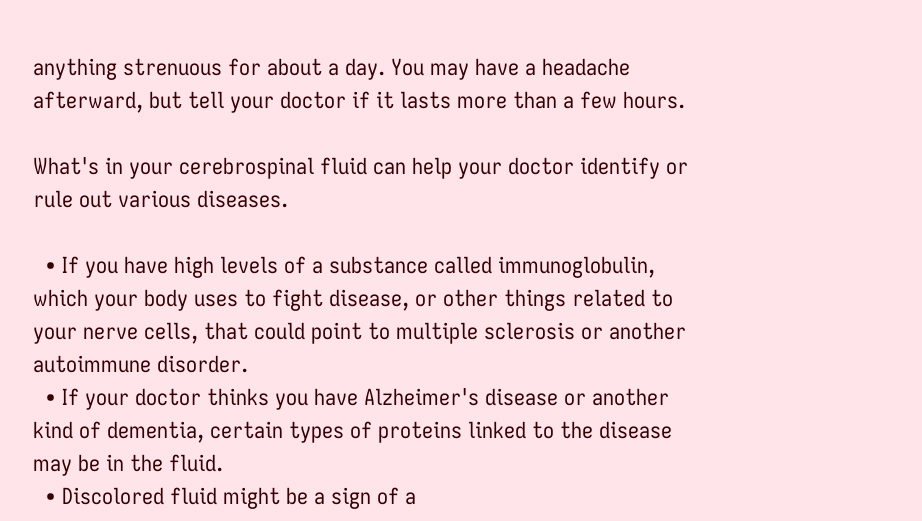anything strenuous for about a day. You may have a headache afterward, but tell your doctor if it lasts more than a few hours.

What's in your cerebrospinal fluid can help your doctor identify or rule out various diseases.

  • If you have high levels of a substance called immunoglobulin, which your body uses to fight disease, or other things related to your nerve cells, that could point to multiple sclerosis or another autoimmune disorder.
  • If your doctor thinks you have Alzheimer's disease or another kind of dementia, certain types of proteins linked to the disease may be in the fluid.
  • Discolored fluid might be a sign of a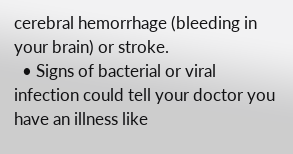cerebral hemorrhage (bleeding in your brain) or stroke.
  • Signs of bacterial or viral infection could tell your doctor you have an illness like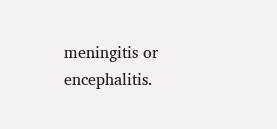meningitis or encephalitis.